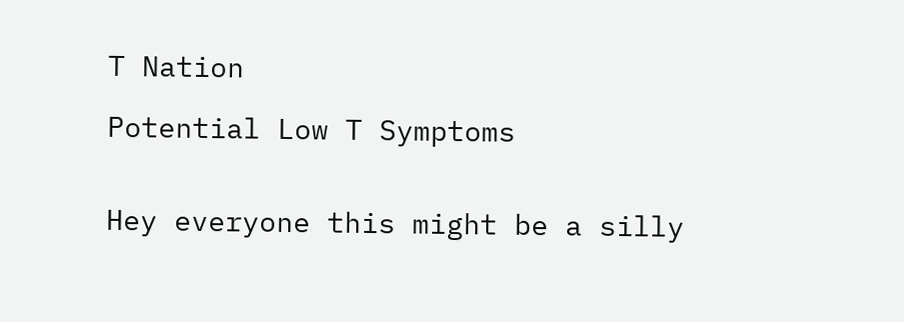T Nation

Potential Low T Symptoms


Hey everyone this might be a silly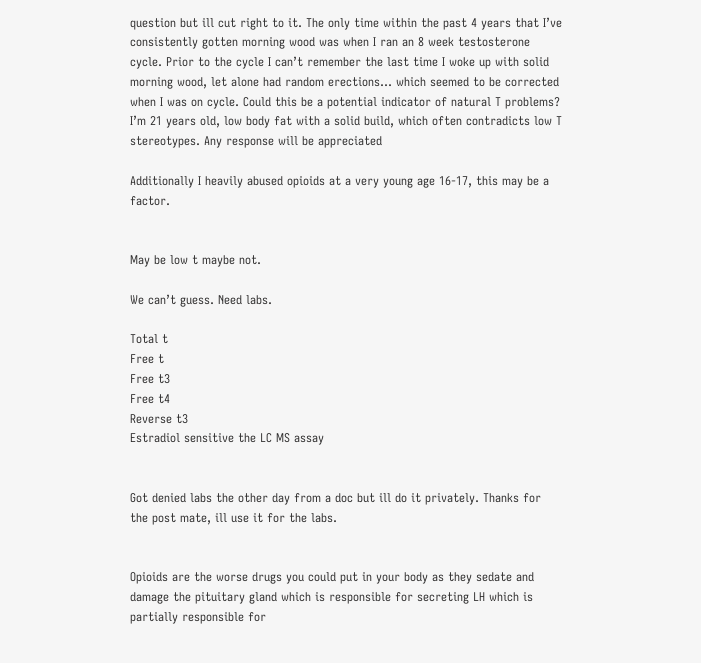question but ill cut right to it. The only time within the past 4 years that I’ve consistently gotten morning wood was when I ran an 8 week testosterone cycle. Prior to the cycle I can’t remember the last time I woke up with solid morning wood, let alone had random erections… which seemed to be corrected when I was on cycle. Could this be a potential indicator of natural T problems? I’m 21 years old, low body fat with a solid build, which often contradicts low T stereotypes. Any response will be appreciated

Additionally I heavily abused opioids at a very young age 16-17, this may be a factor.


May be low t maybe not.

We can’t guess. Need labs.

Total t
Free t
Free t3
Free t4
Reverse t3
Estradiol sensitive the LC MS assay


Got denied labs the other day from a doc but ill do it privately. Thanks for the post mate, ill use it for the labs.


Opioids are the worse drugs you could put in your body as they sedate and damage the pituitary gland which is responsible for secreting LH which is partially responsible for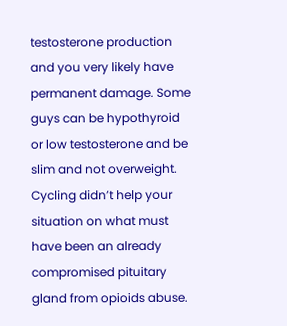testosterone production and you very likely have permanent damage. Some guys can be hypothyroid or low testosterone and be slim and not overweight. Cycling didn’t help your situation on what must have been an already compromised pituitary gland from opioids abuse.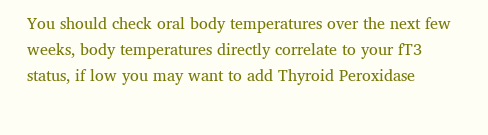You should check oral body temperatures over the next few weeks, body temperatures directly correlate to your fT3 status, if low you may want to add Thyroid Peroxidase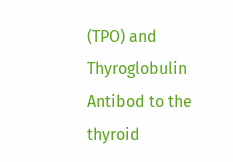(TPO) and Thyroglobulin Antibod to the thyroid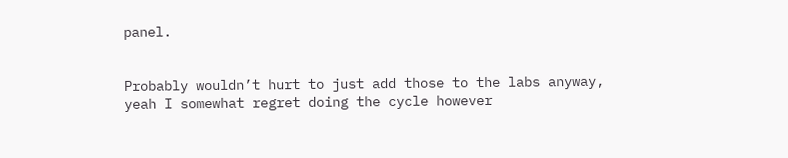panel.


Probably wouldn’t hurt to just add those to the labs anyway, yeah I somewhat regret doing the cycle however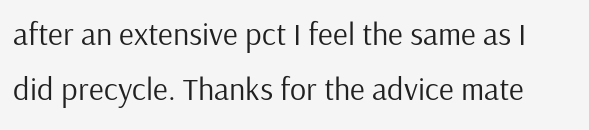after an extensive pct I feel the same as I did precycle. Thanks for the advice mate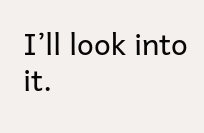I’ll look into it.